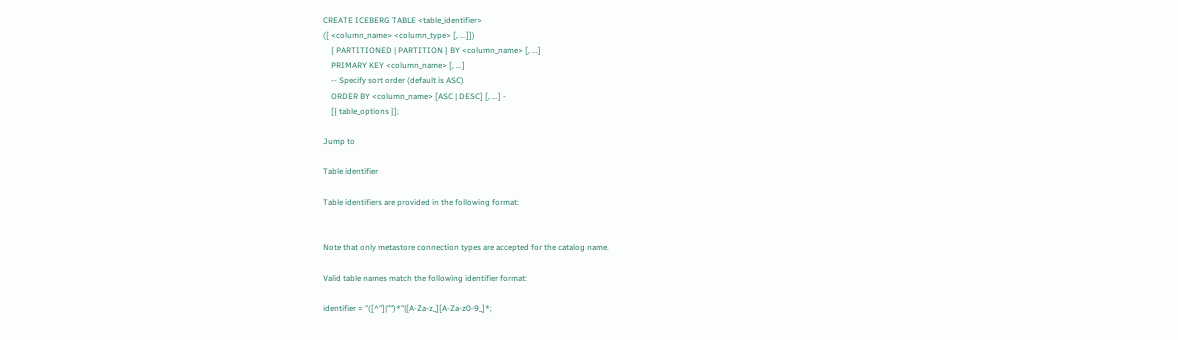CREATE ICEBERG TABLE <table_identifier>
([ <column_name> <column_type> [, ...]])
    { PARTITIONED | PARTITION } BY <column_name> [, ...]
    PRIMARY KEY <column_name> [, ...]
    -- Specify sort order (default is ASC)
    ORDER BY <column_name> [ASC | DESC] [, ...] -
    [{ table_options }];

Jump to

Table identifier

Table identifiers are provided in the following format:


Note that only metastore connection types are accepted for the catalog name.

Valid table names match the following identifier format:

identifier = "([^"]|"")*"|[A-Za-z_][A-Za-z0-9_]*;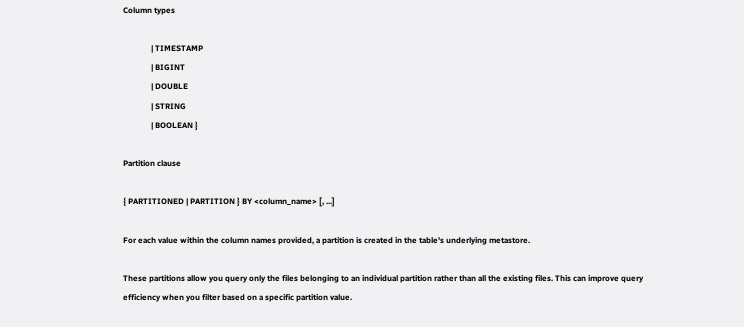Column types

              | TIMESTAMP
              | BIGINT
              | DOUBLE
              | STRING
              | BOOLEAN }

Partition clause

{ PARTITIONED | PARTITION } BY <column_name> [, ...]

For each value within the column names provided, a partition is created in the table's underlying metastore.

These partitions allow you query only the files belonging to an individual partition rather than all the existing files. This can improve query efficiency when you filter based on a specific partition value.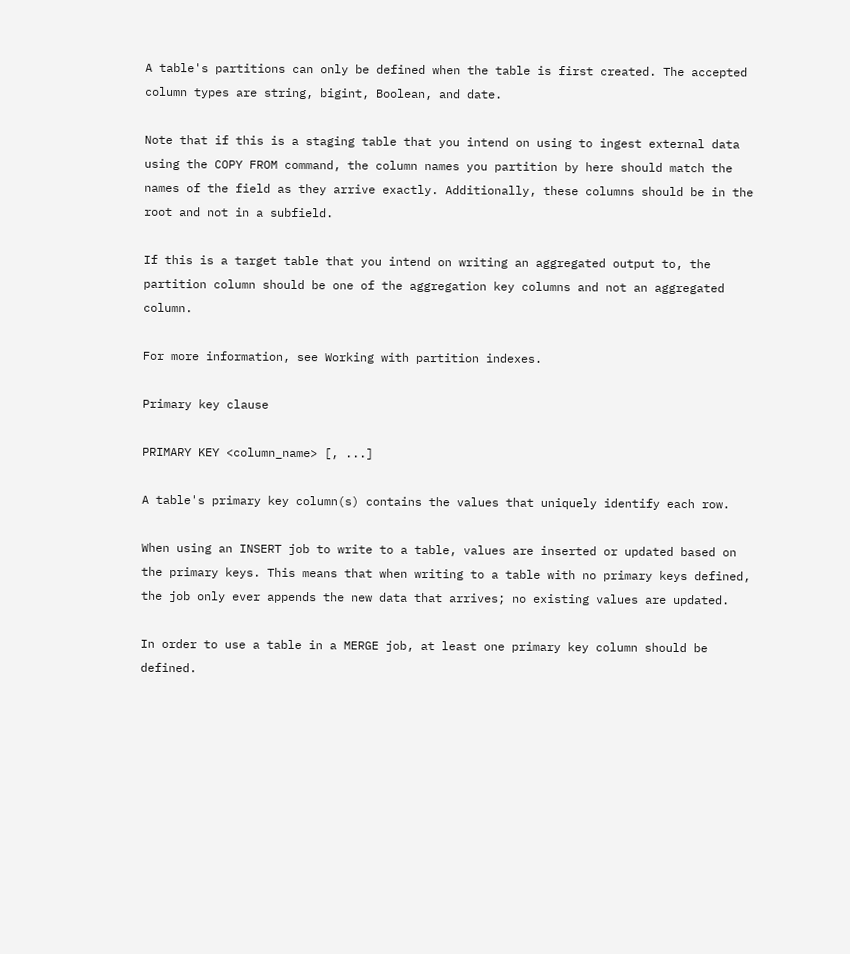A table's partitions can only be defined when the table is first created. The accepted column types are string, bigint, Boolean, and date.

Note that if this is a staging table that you intend on using to ingest external data using the COPY FROM command, the column names you partition by here should match the names of the field as they arrive exactly. Additionally, these columns should be in the root and not in a subfield.

If this is a target table that you intend on writing an aggregated output to, the partition column should be one of the aggregation key columns and not an aggregated column.

For more information, see Working with partition indexes.

Primary key clause

PRIMARY KEY <column_name> [, ...]

A table's primary key column(s) contains the values that uniquely identify each row.

When using an INSERT job to write to a table, values are inserted or updated based on the primary keys. This means that when writing to a table with no primary keys defined, the job only ever appends the new data that arrives; no existing values are updated.

In order to use a table in a MERGE job, at least one primary key column should be defined.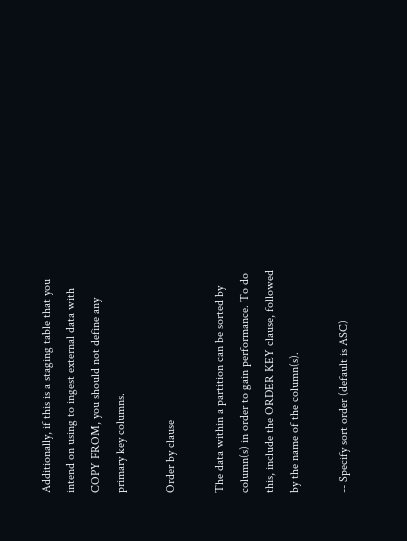Additionally, if this is a staging table that you intend on using to ingest external data with COPY FROM, you should not define any primary key columns.

Order by clause

The data within a partition can be sorted by column(s) in order to gain performance. To do this, include the ORDER KEY clause, followed by the name of the column(s).

-- Specify sort order (default is ASC)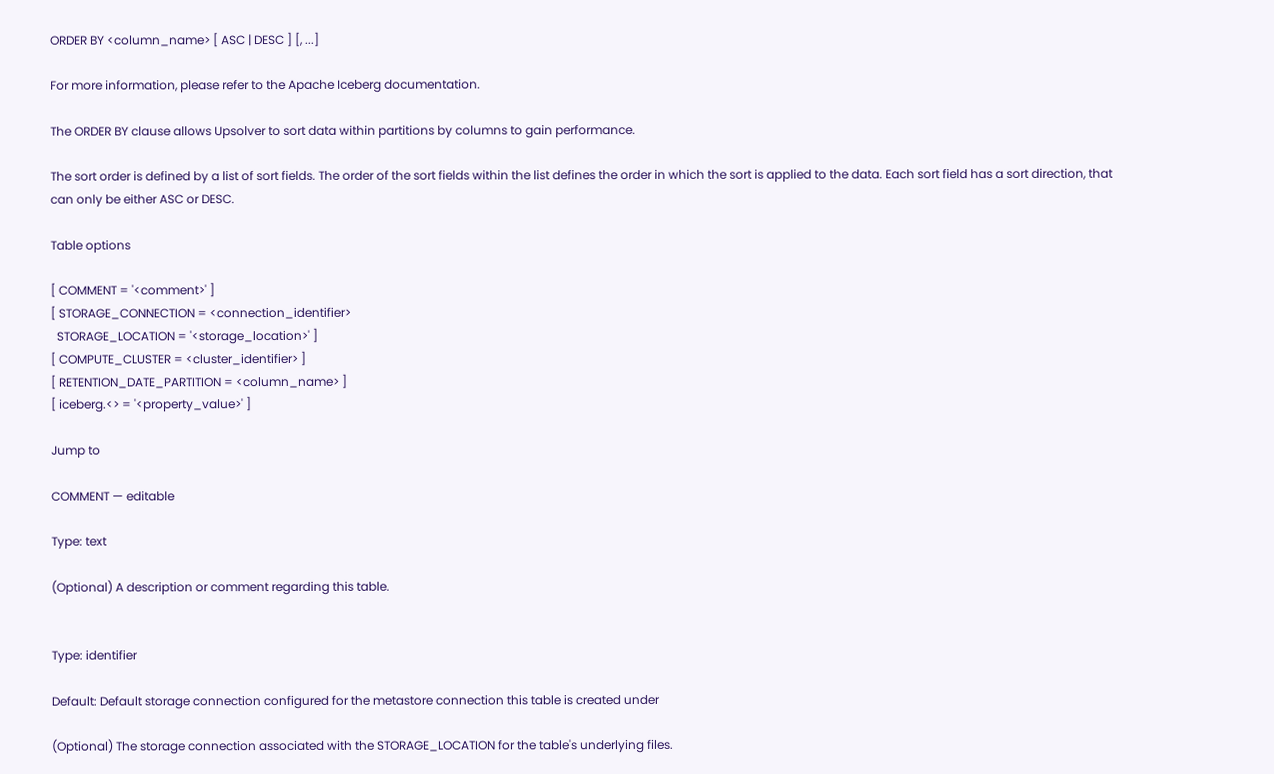ORDER BY <column_name> [ ASC | DESC ] [, ...]

For more information, please refer to the Apache Iceberg documentation.

The ORDER BY clause allows Upsolver to sort data within partitions by columns to gain performance.

The sort order is defined by a list of sort fields. The order of the sort fields within the list defines the order in which the sort is applied to the data. Each sort field has a sort direction, that can only be either ASC or DESC.

Table options

[ COMMENT = '<comment>' ]
[ STORAGE_CONNECTION = <connection_identifier>
  STORAGE_LOCATION = '<storage_location>' ]
[ COMPUTE_CLUSTER = <cluster_identifier> ]
[ RETENTION_DATE_PARTITION = <column_name> ]
[ iceberg.<> = '<property_value>' ]

Jump to

COMMENT — editable

Type: text

(Optional) A description or comment regarding this table.


Type: identifier

Default: Default storage connection configured for the metastore connection this table is created under

(Optional) The storage connection associated with the STORAGE_LOCATION for the table's underlying files.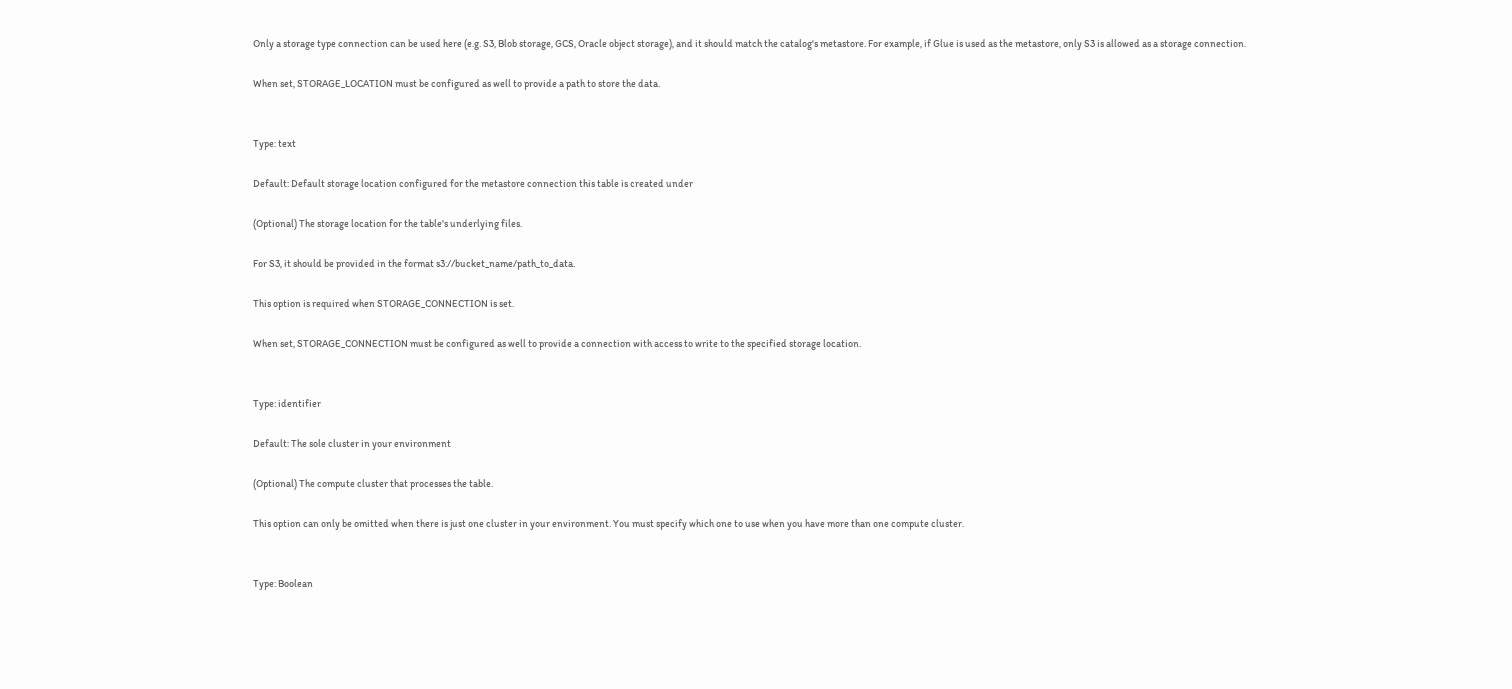Only a storage type connection can be used here (e.g. S3, Blob storage, GCS, Oracle object storage), and it should match the catalog's metastore. For example, if Glue is used as the metastore, only S3 is allowed as a storage connection.

When set, STORAGE_LOCATION must be configured as well to provide a path to store the data.


Type: text

Default: Default storage location configured for the metastore connection this table is created under

(Optional) The storage location for the table's underlying files.

For S3, it should be provided in the format s3://bucket_name/path_to_data.

This option is required when STORAGE_CONNECTION is set.

When set, STORAGE_CONNECTION must be configured as well to provide a connection with access to write to the specified storage location.


Type: identifier

Default: The sole cluster in your environment

(Optional) The compute cluster that processes the table.

This option can only be omitted when there is just one cluster in your environment. You must specify which one to use when you have more than one compute cluster.


Type: Boolean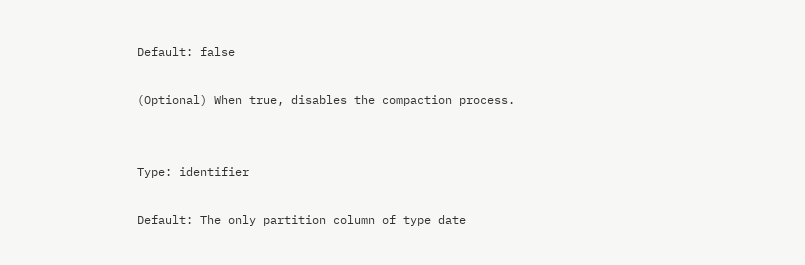Default: false

(Optional) When true, disables the compaction process.


Type: identifier

Default: The only partition column of type date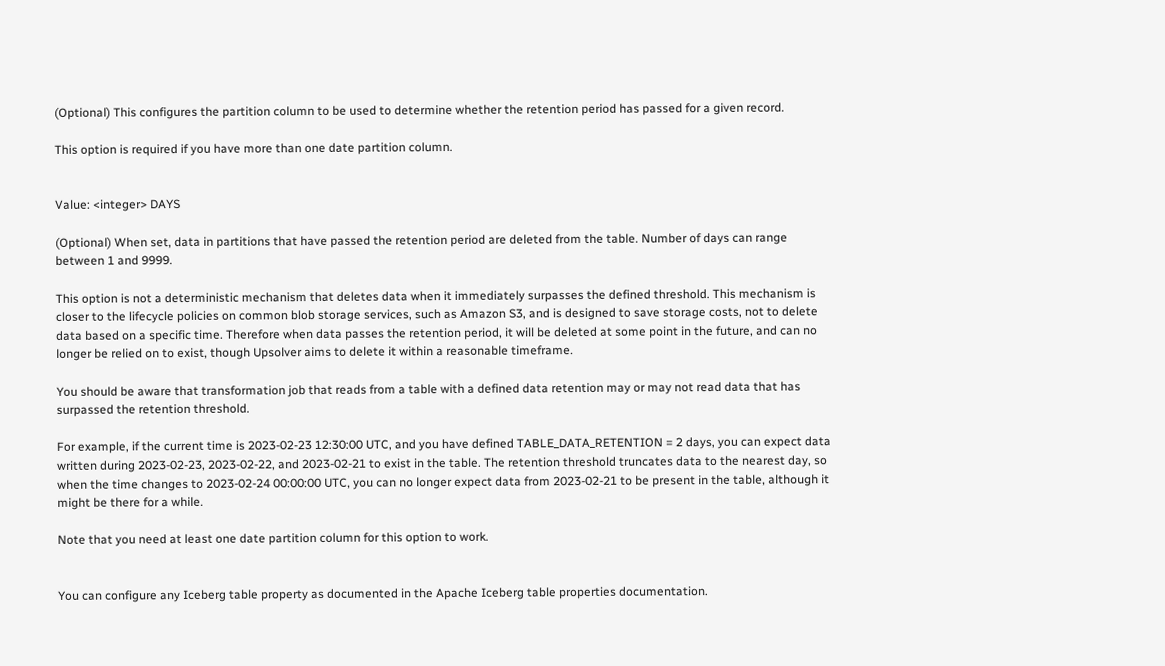(Optional) This configures the partition column to be used to determine whether the retention period has passed for a given record.

This option is required if you have more than one date partition column.


Value: <integer> DAYS

(Optional) When set, data in partitions that have passed the retention period are deleted from the table. Number of days can range between 1 and 9999.

This option is not a deterministic mechanism that deletes data when it immediately surpasses the defined threshold. This mechanism is closer to the lifecycle policies on common blob storage services, such as Amazon S3, and is designed to save storage costs, not to delete data based on a specific time. Therefore when data passes the retention period, it will be deleted at some point in the future, and can no longer be relied on to exist, though Upsolver aims to delete it within a reasonable timeframe.

You should be aware that transformation job that reads from a table with a defined data retention may or may not read data that has surpassed the retention threshold.

For example, if the current time is 2023-02-23 12:30:00 UTC, and you have defined TABLE_DATA_RETENTION = 2 days, you can expect data written during 2023-02-23, 2023-02-22, and 2023-02-21 to exist in the table. The retention threshold truncates data to the nearest day, so when the time changes to 2023-02-24 00:00:00 UTC, you can no longer expect data from 2023-02-21 to be present in the table, although it might be there for a while.

Note that you need at least one date partition column for this option to work.


You can configure any Iceberg table property as documented in the Apache Iceberg table properties documentation.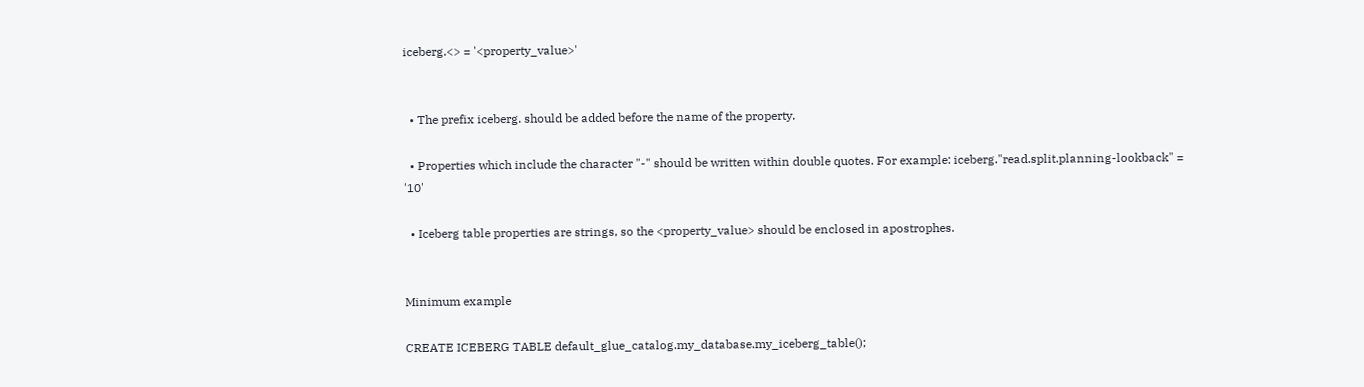iceberg.<> = '<property_value>'


  • The prefix iceberg. should be added before the name of the property.

  • Properties which include the character "-" should be written within double quotes. For example: iceberg."read.split.planning-lookback" = '10'

  • Iceberg table properties are strings, so the <property_value> should be enclosed in apostrophes.


Minimum example

CREATE ICEBERG TABLE default_glue_catalog.my_database.my_iceberg_table();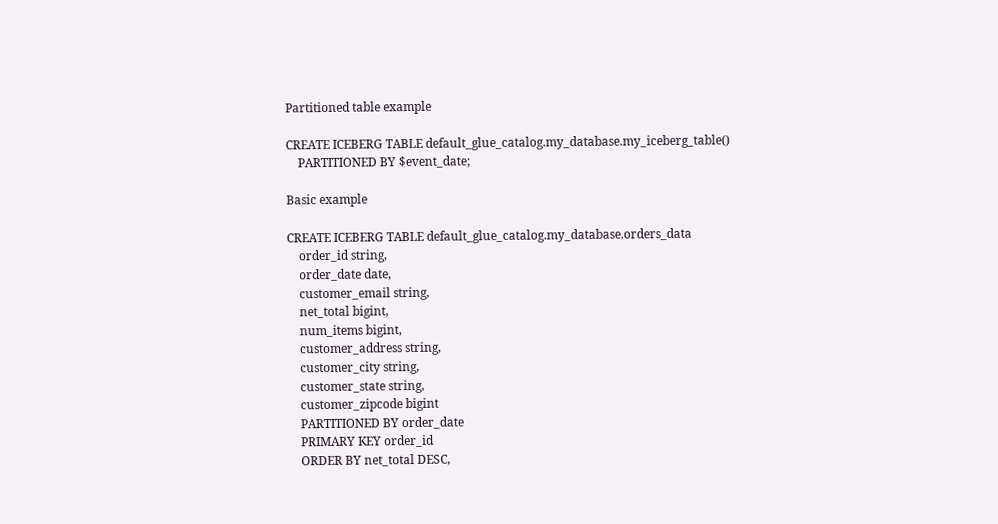Partitioned table example

CREATE ICEBERG TABLE default_glue_catalog.my_database.my_iceberg_table()
    PARTITIONED BY $event_date;

Basic example

CREATE ICEBERG TABLE default_glue_catalog.my_database.orders_data
    order_id string,
    order_date date,
    customer_email string,
    net_total bigint,
    num_items bigint,
    customer_address string,
    customer_city string,
    customer_state string,
    customer_zipcode bigint
    PARTITIONED BY order_date
    PRIMARY KEY order_id
    ORDER BY net_total DESC,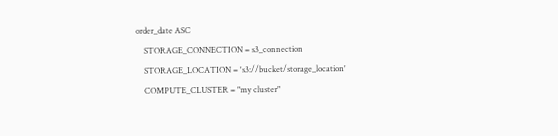order_date ASC
    STORAGE_CONNECTION = s3_connection
    STORAGE_LOCATION = 's3://bucket/storage_location'
    COMPUTE_CLUSTER = "my cluster"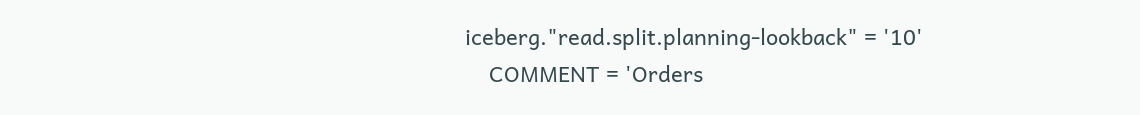iceberg."read.split.planning-lookback" = '10'
    COMMENT = 'Orders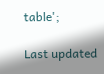table';

Last updated